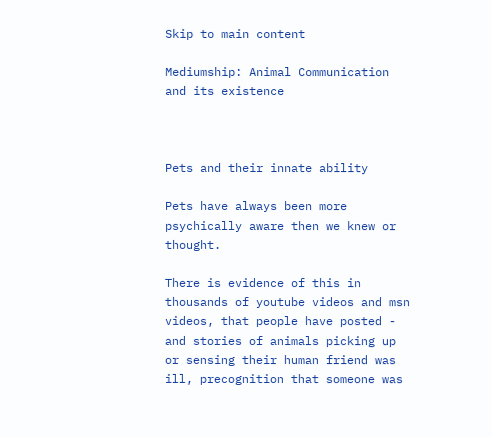Skip to main content

Mediumship: Animal Communication and its existence



Pets and their innate ability

Pets have always been more psychically aware then we knew or thought.

There is evidence of this in thousands of youtube videos and msn videos, that people have posted - and stories of animals picking up or sensing their human friend was ill, precognition that someone was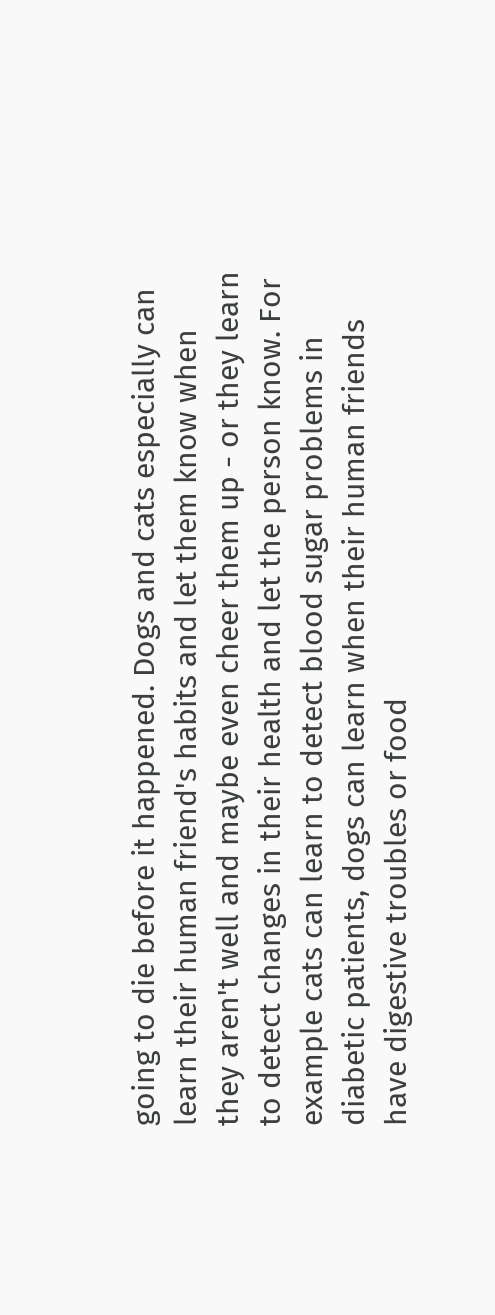going to die before it happened. Dogs and cats especially can learn their human friend's habits and let them know when they aren't well and maybe even cheer them up - or they learn to detect changes in their health and let the person know. For example cats can learn to detect blood sugar problems in diabetic patients, dogs can learn when their human friends have digestive troubles or food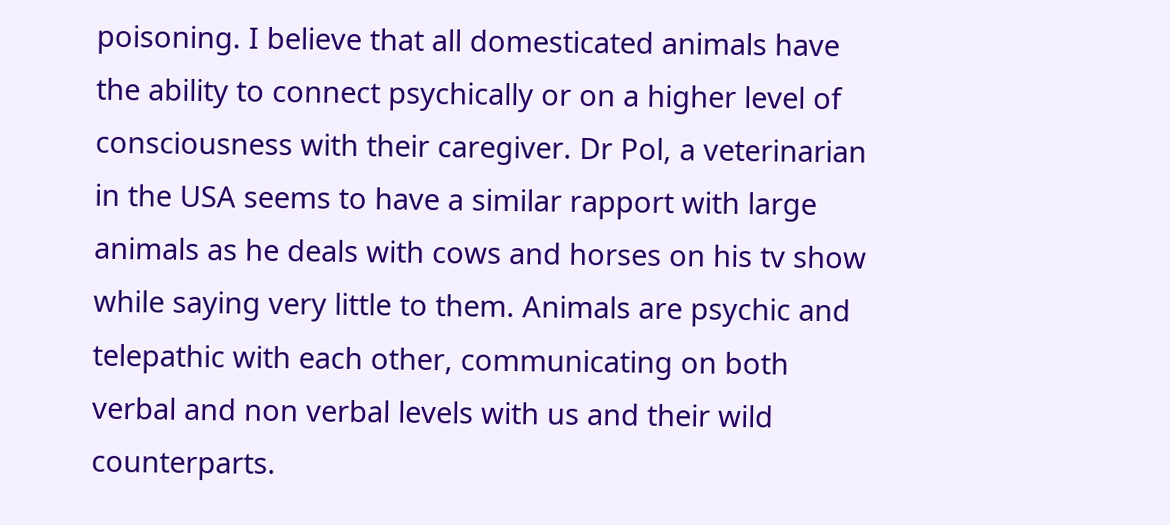poisoning. I believe that all domesticated animals have the ability to connect psychically or on a higher level of consciousness with their caregiver. Dr Pol, a veterinarian in the USA seems to have a similar rapport with large animals as he deals with cows and horses on his tv show while saying very little to them. Animals are psychic and telepathic with each other, communicating on both verbal and non verbal levels with us and their wild counterparts.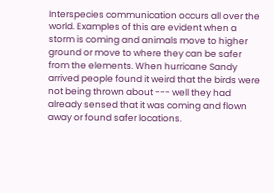Interspecies communication occurs all over the world. Examples of this are evident when a storm is coming and animals move to higher ground or move to where they can be safer from the elements. When hurricane Sandy arrived people found it weird that the birds were not being thrown about --- well they had already sensed that it was coming and flown away or found safer locations.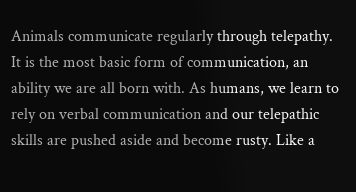Animals communicate regularly through telepathy. It is the most basic form of communication, an ability we are all born with. As humans, we learn to rely on verbal communication and our telepathic skills are pushed aside and become rusty. Like a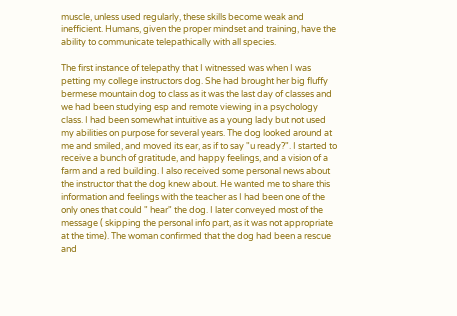muscle, unless used regularly, these skills become weak and inefficient. Humans, given the proper mindset and training, have the ability to communicate telepathically with all species.

The first instance of telepathy that I witnessed was when I was petting my college instructors dog. She had brought her big fluffy bermese mountain dog to class as it was the last day of classes and we had been studying esp and remote viewing in a psychology class. I had been somewhat intuitive as a young lady but not used my abilities on purpose for several years. The dog looked around at me and smiled, and moved its ear, as if to say "u ready?". I started to receive a bunch of gratitude, and happy feelings, and a vision of a farm and a red building. I also received some personal news about the instructor that the dog knew about. He wanted me to share this information and feelings with the teacher as I had been one of the only ones that could " hear" the dog. I later conveyed most of the message ( skipping the personal info part, as it was not appropriate at the time). The woman confirmed that the dog had been a rescue and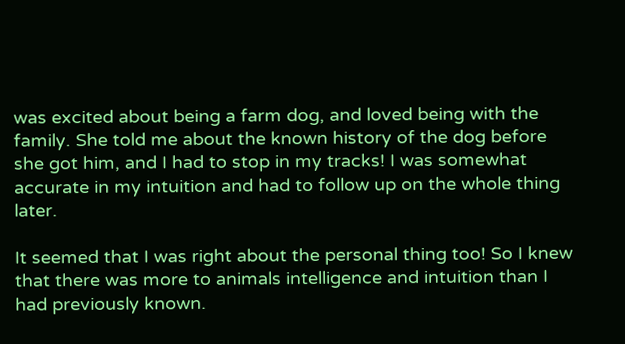was excited about being a farm dog, and loved being with the family. She told me about the known history of the dog before she got him, and I had to stop in my tracks! I was somewhat accurate in my intuition and had to follow up on the whole thing later.

It seemed that I was right about the personal thing too! So I knew that there was more to animals intelligence and intuition than I had previously known.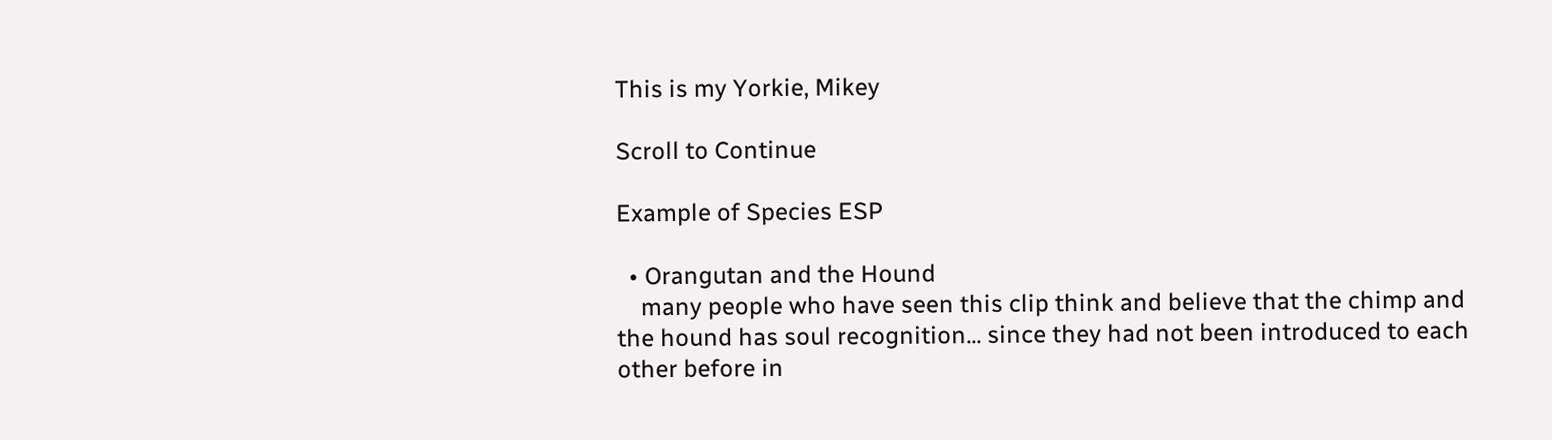This is my Yorkie, Mikey

Scroll to Continue

Example of Species ESP

  • Orangutan and the Hound
    many people who have seen this clip think and believe that the chimp and the hound has soul recognition... since they had not been introduced to each other before in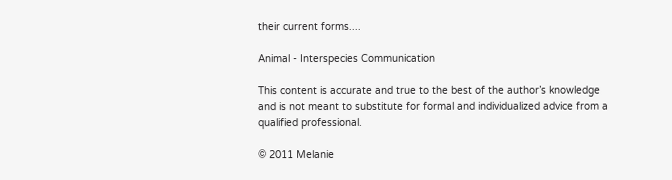their current forms....

Animal - Interspecies Communication

This content is accurate and true to the best of the author’s knowledge and is not meant to substitute for formal and individualized advice from a qualified professional.

© 2011 Melanie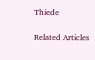Thiede

Related Articles